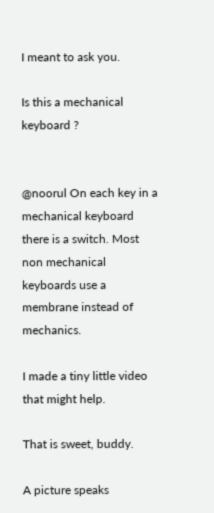I meant to ask you.

Is this a mechanical keyboard ?


@noorul On each key in a mechanical keyboard there is a switch. Most non mechanical keyboards use a membrane instead of mechanics.

I made a tiny little video that might help.

That is sweet, buddy.

A picture speaks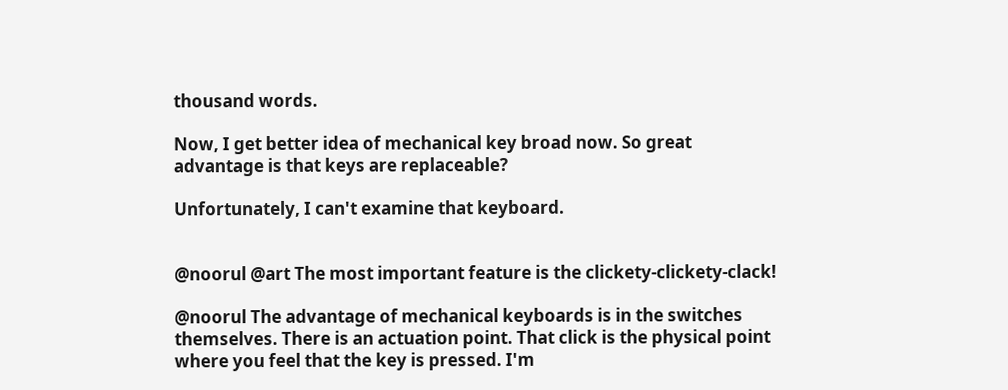thousand words.

Now, I get better idea of mechanical key broad now. So great advantage is that keys are replaceable?

Unfortunately, I can't examine that keyboard.


@noorul @art The most important feature is the clickety-clickety-clack!

@noorul The advantage of mechanical keyboards is in the switches themselves. There is an actuation point. That click is the physical point where you feel that the key is pressed. I'm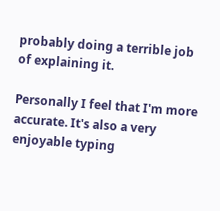probably doing a terrible job of explaining it.

Personally I feel that I'm more accurate. It's also a very enjoyable typing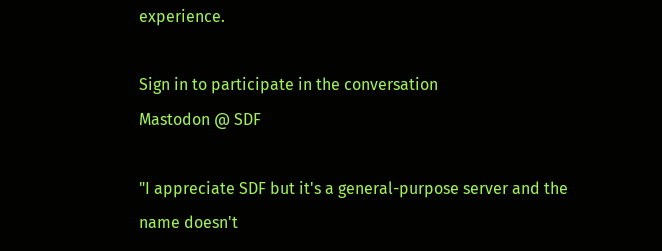experience.

Sign in to participate in the conversation
Mastodon @ SDF

"I appreciate SDF but it's a general-purpose server and the name doesn't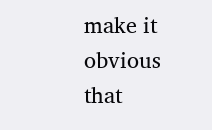make it obvious that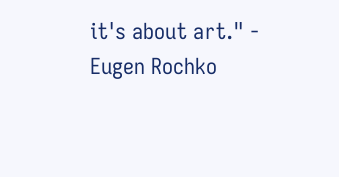it's about art." - Eugen Rochko